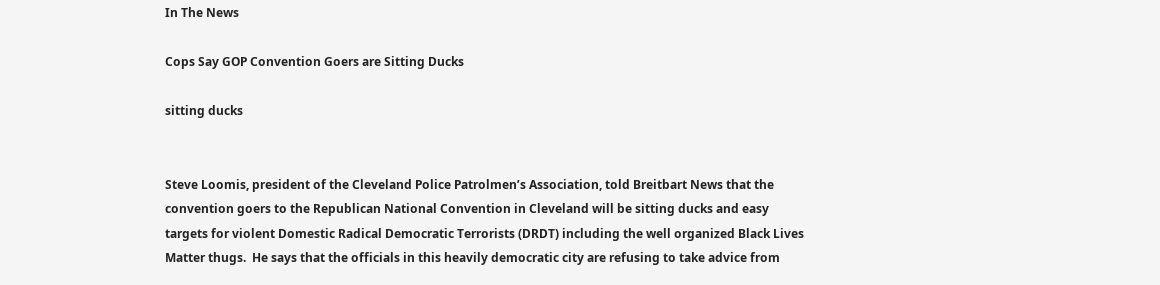In The News

Cops Say GOP Convention Goers are Sitting Ducks

sitting ducks


Steve Loomis, president of the Cleveland Police Patrolmen’s Association, told Breitbart News that the convention goers to the Republican National Convention in Cleveland will be sitting ducks and easy targets for violent Domestic Radical Democratic Terrorists (DRDT) including the well organized Black Lives Matter thugs.  He says that the officials in this heavily democratic city are refusing to take advice from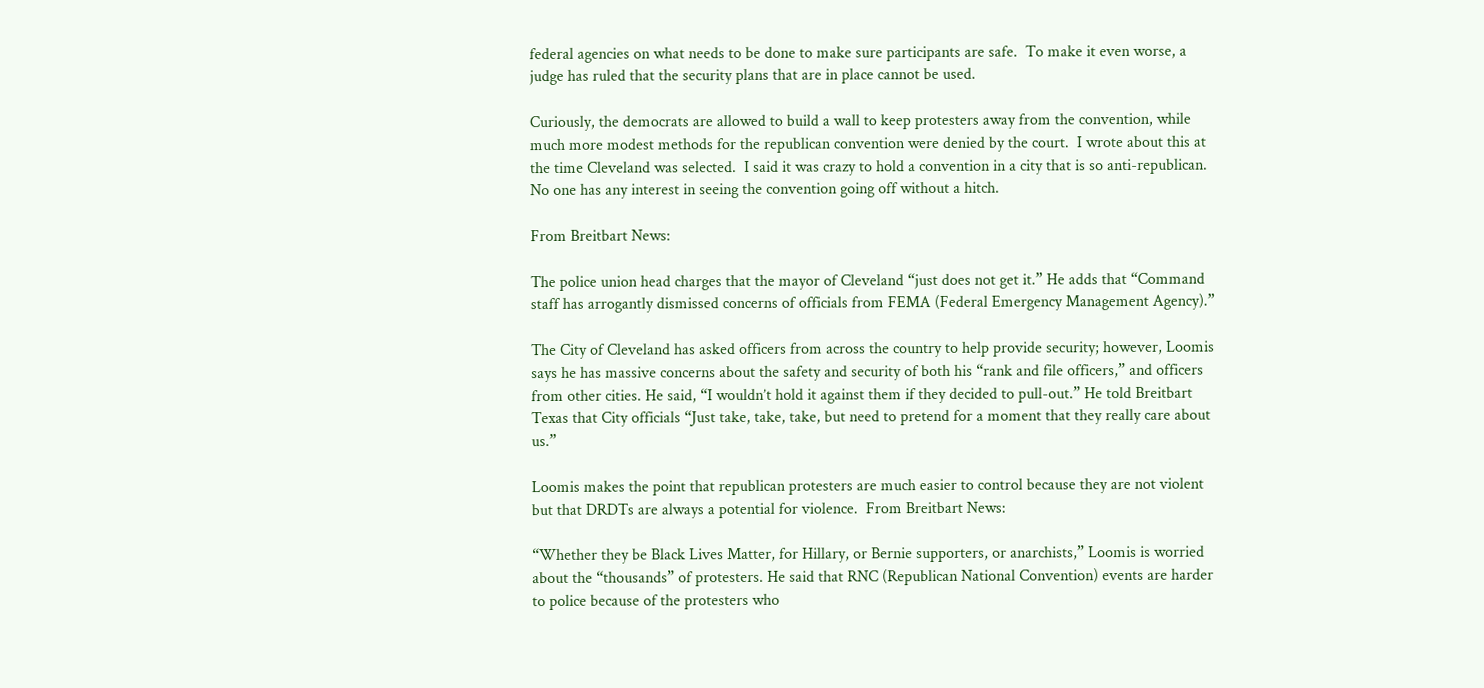federal agencies on what needs to be done to make sure participants are safe.  To make it even worse, a judge has ruled that the security plans that are in place cannot be used.

Curiously, the democrats are allowed to build a wall to keep protesters away from the convention, while much more modest methods for the republican convention were denied by the court.  I wrote about this at the time Cleveland was selected.  I said it was crazy to hold a convention in a city that is so anti-republican.  No one has any interest in seeing the convention going off without a hitch.

From Breitbart News:

The police union head charges that the mayor of Cleveland “just does not get it.” He adds that “Command staff has arrogantly dismissed concerns of officials from FEMA (Federal Emergency Management Agency).”

The City of Cleveland has asked officers from across the country to help provide security; however, Loomis says he has massive concerns about the safety and security of both his “rank and file officers,” and officers from other cities. He said, “I wouldn’t hold it against them if they decided to pull-out.” He told Breitbart Texas that City officials “Just take, take, take, but need to pretend for a moment that they really care about us.”

Loomis makes the point that republican protesters are much easier to control because they are not violent but that DRDTs are always a potential for violence.  From Breitbart News:

“Whether they be Black Lives Matter, for Hillary, or Bernie supporters, or anarchists,” Loomis is worried about the “thousands” of protesters. He said that RNC (Republican National Convention) events are harder to police because of the protesters who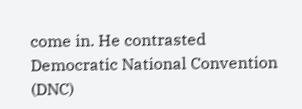come in. He contrasted Democratic National Convention (DNC)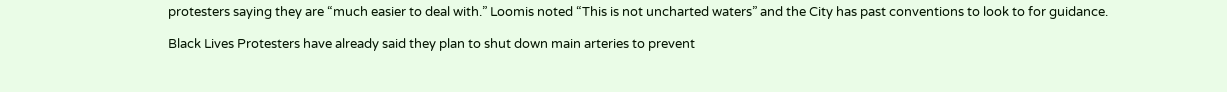protesters saying they are “much easier to deal with.” Loomis noted “This is not uncharted waters” and the City has past conventions to look to for guidance.

Black Lives Protesters have already said they plan to shut down main arteries to prevent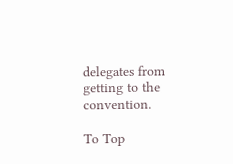delegates from getting to the convention.

To Top